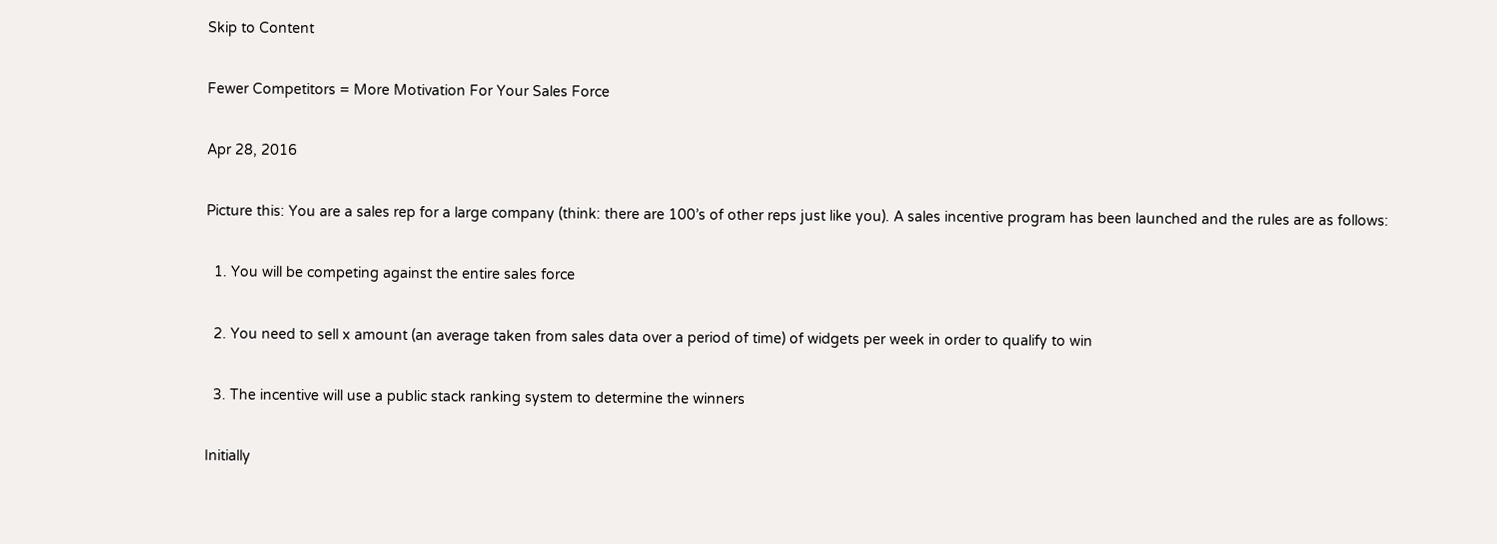Skip to Content

Fewer Competitors = More Motivation For Your Sales Force

Apr 28, 2016

Picture this: You are a sales rep for a large company (think: there are 100’s of other reps just like you). A sales incentive program has been launched and the rules are as follows:

  1. You will be competing against the entire sales force

  2. You need to sell x amount (an average taken from sales data over a period of time) of widgets per week in order to qualify to win

  3. The incentive will use a public stack ranking system to determine the winners

Initially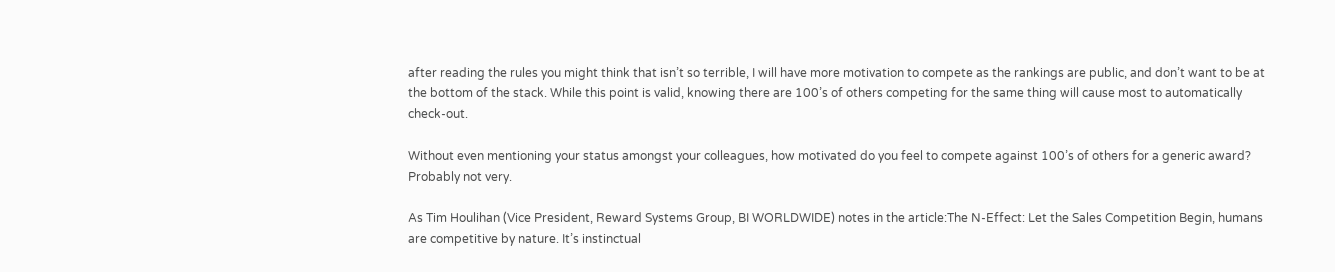after reading the rules you might think that isn’t so terrible, I will have more motivation to compete as the rankings are public, and don’t want to be at the bottom of the stack. While this point is valid, knowing there are 100’s of others competing for the same thing will cause most to automatically check-out.

Without even mentioning your status amongst your colleagues, how motivated do you feel to compete against 100’s of others for a generic award? Probably not very.

As Tim Houlihan (Vice President, Reward Systems Group, BI WORLDWIDE) notes in the article:The N-Effect: Let the Sales Competition Begin, humans are competitive by nature. It’s instinctual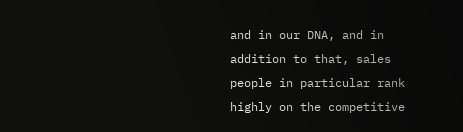and in our DNA, and in addition to that, sales people in particular rank highly on the competitive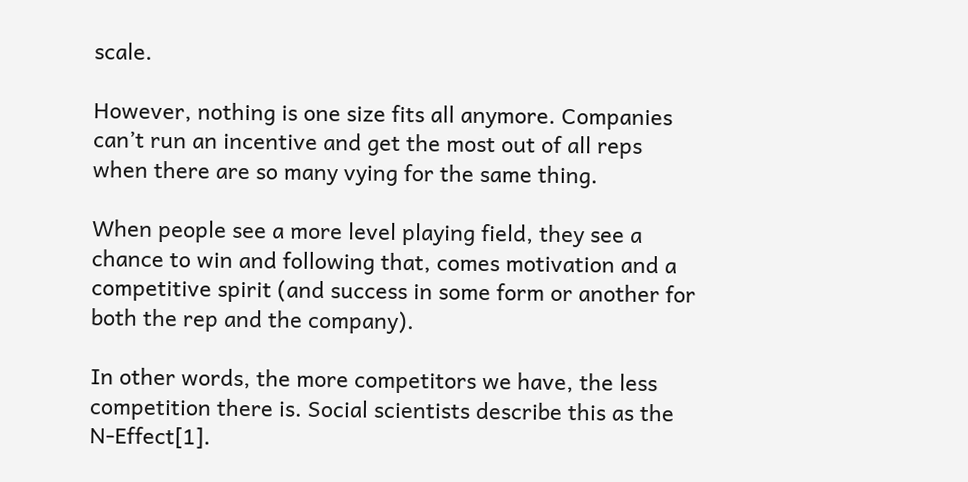scale.

However, nothing is one size fits all anymore. Companies can’t run an incentive and get the most out of all reps when there are so many vying for the same thing.

When people see a more level playing field, they see a chance to win and following that, comes motivation and a competitive spirit (and success in some form or another for both the rep and the company).

In other words, the more competitors we have, the less competition there is. Social scientists describe this as the N-Effect[1].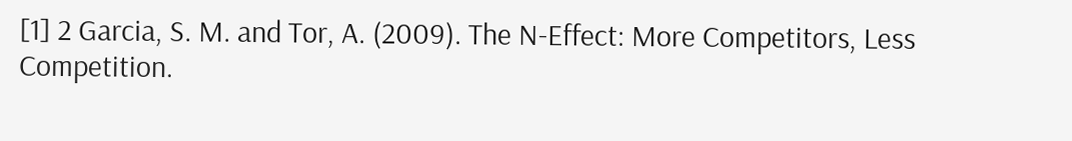[1] 2 Garcia, S. M. and Tor, A. (2009). The N-Effect: More Competitors, Less Competition.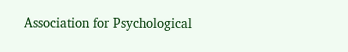Association for Psychological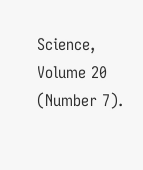Science, Volume 20 (Number 7).